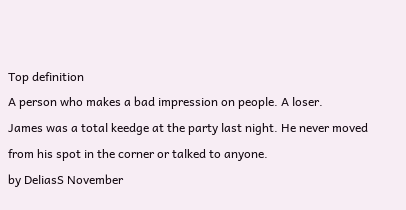Top definition
A person who makes a bad impression on people. A loser.
James was a total keedge at the party last night. He never moved from his spot in the corner or talked to anyone.
by DeliasS November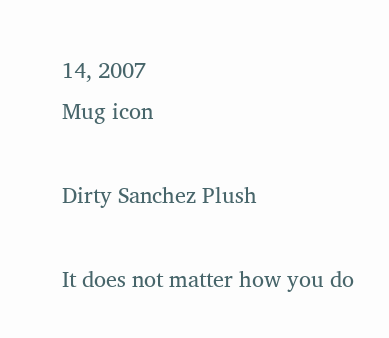14, 2007
Mug icon

Dirty Sanchez Plush

It does not matter how you do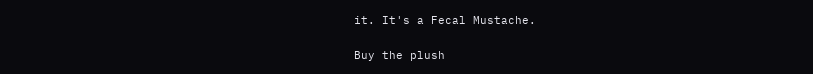it. It's a Fecal Mustache.

Buy the plush